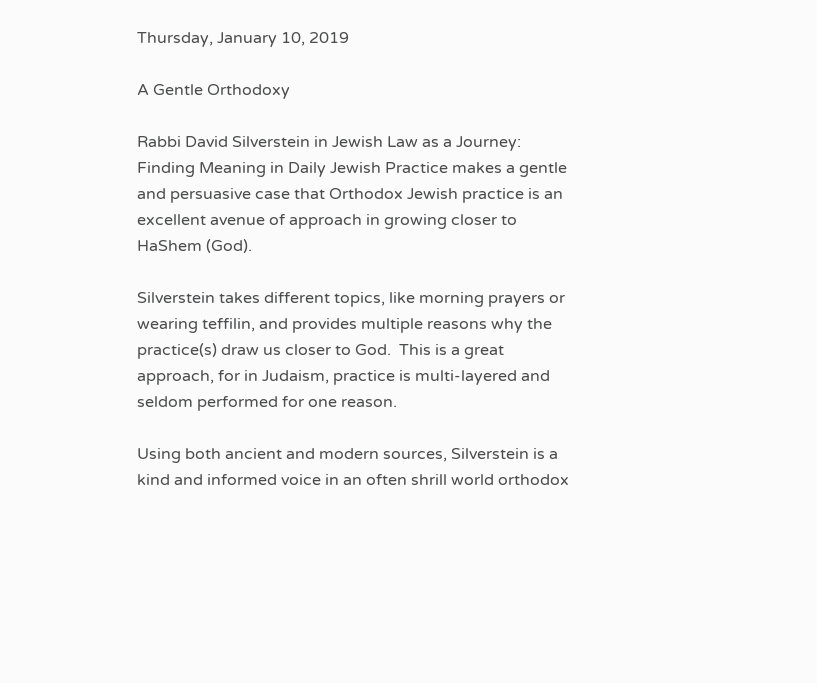Thursday, January 10, 2019

A Gentle Orthodoxy

Rabbi David Silverstein in Jewish Law as a Journey: Finding Meaning in Daily Jewish Practice makes a gentle and persuasive case that Orthodox Jewish practice is an excellent avenue of approach in growing closer to HaShem (God).

Silverstein takes different topics, like morning prayers or wearing teffilin, and provides multiple reasons why the practice(s) draw us closer to God.  This is a great approach, for in Judaism, practice is multi-layered and seldom performed for one reason.

Using both ancient and modern sources, Silverstein is a kind and informed voice in an often shrill world orthodox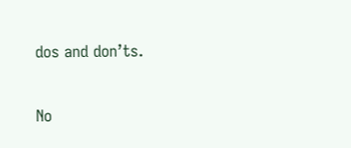dos and don’ts.

No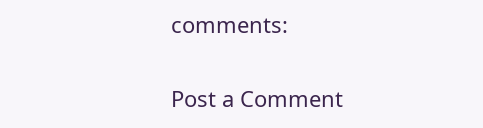comments:

Post a Comment